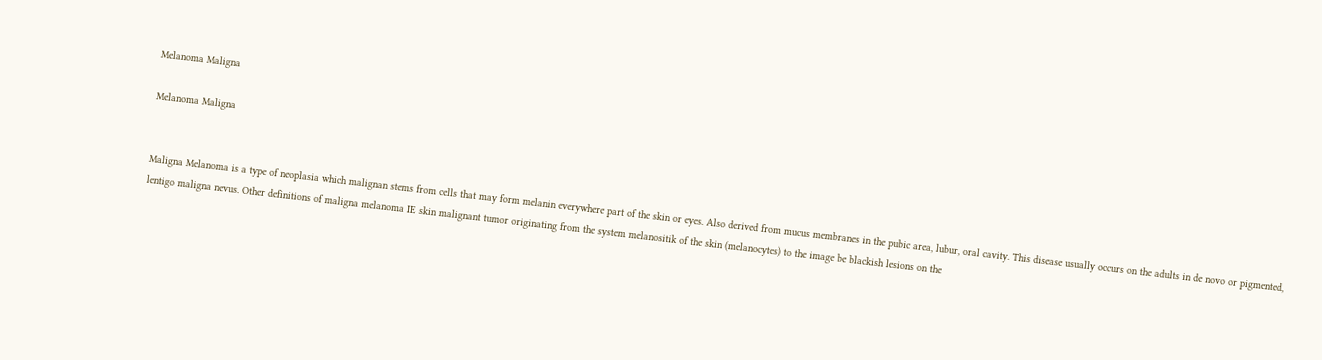Melanoma Maligna

Melanoma Maligna


Maligna Melanoma is a type of neoplasia which malignan stems from cells that may form melanin everywhere part of the skin or eyes. Also derived from mucus membranes in the pubic area, lubur, oral cavity. This disease usually occurs on the adults in de novo or pigmented, lentigo maligna nevus. Other definitions of maligna melanoma IE skin malignant tumor originating from the system melanositik of the skin (melanocytes) to the image be blackish lesions on the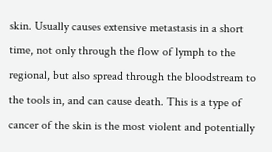skin. Usually causes extensive metastasis in a short time, not only through the flow of lymph to the regional, but also spread through the bloodstream to the tools in, and can cause death. This is a type of cancer of the skin is the most violent and potentially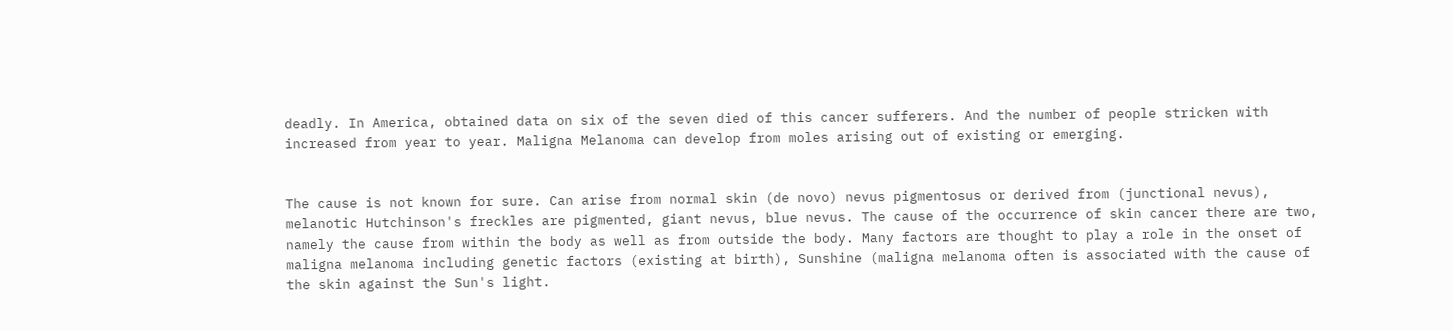deadly. In America, obtained data on six of the seven died of this cancer sufferers. And the number of people stricken with increased from year to year. Maligna Melanoma can develop from moles arising out of existing or emerging.


The cause is not known for sure. Can arise from normal skin (de novo) nevus pigmentosus or derived from (junctional nevus), melanotic Hutchinson's freckles are pigmented, giant nevus, blue nevus. The cause of the occurrence of skin cancer there are two, namely the cause from within the body as well as from outside the body. Many factors are thought to play a role in the onset of maligna melanoma including genetic factors (existing at birth), Sunshine (maligna melanoma often is associated with the cause of the skin against the Sun's light.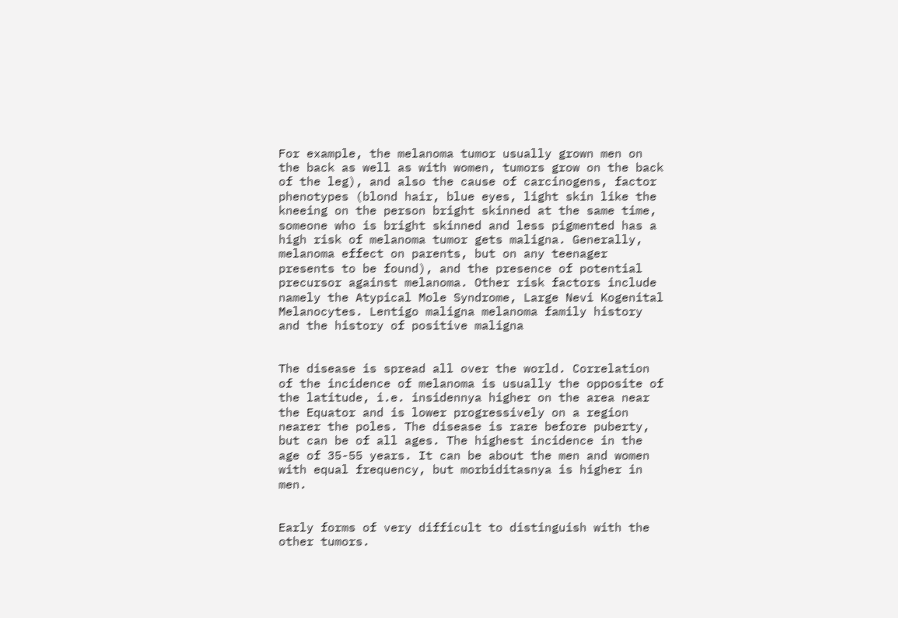For example, the melanoma tumor usually grown men on the back as well as with women, tumors grow on the back of the leg), and also the cause of carcinogens, factor phenotypes (blond hair, blue eyes, light skin like the kneeing on the person bright skinned at the same time, someone who is bright skinned and less pigmented has a high risk of melanoma tumor gets maligna. Generally, melanoma effect on parents, but on any teenager presents to be found), and the presence of potential precursor against melanoma. Other risk factors include namely the Atypical Mole Syndrome, Large Nevi Kogenital Melanocytes. Lentigo maligna melanoma family history and the history of positive maligna


The disease is spread all over the world. Correlation of the incidence of melanoma is usually the opposite of the latitude, i.e. insidennya higher on the area near the Equator and is lower progressively on a region nearer the poles. The disease is rare before puberty, but can be of all ages. The highest incidence in the age of 35-55 years. It can be about the men and women with equal frequency, but morbiditasnya is higher in men.


Early forms of very difficult to distinguish with the other tumors.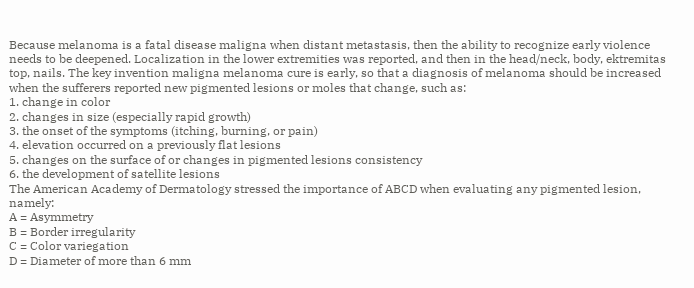Because melanoma is a fatal disease maligna when distant metastasis, then the ability to recognize early violence needs to be deepened. Localization in the lower extremities was reported, and then in the head/neck, body, ektremitas top, nails. The key invention maligna melanoma cure is early, so that a diagnosis of melanoma should be increased when the sufferers reported new pigmented lesions or moles that change, such as:
1. change in color
2. changes in size (especially rapid growth)
3. the onset of the symptoms (itching, burning, or pain)
4. elevation occurred on a previously flat lesions
5. changes on the surface of or changes in pigmented lesions consistency
6. the development of satellite lesions
The American Academy of Dermatology stressed the importance of ABCD when evaluating any pigmented lesion, namely:
A = Asymmetry
B = Border irregularity
C = Color variegation
D = Diameter of more than 6 mm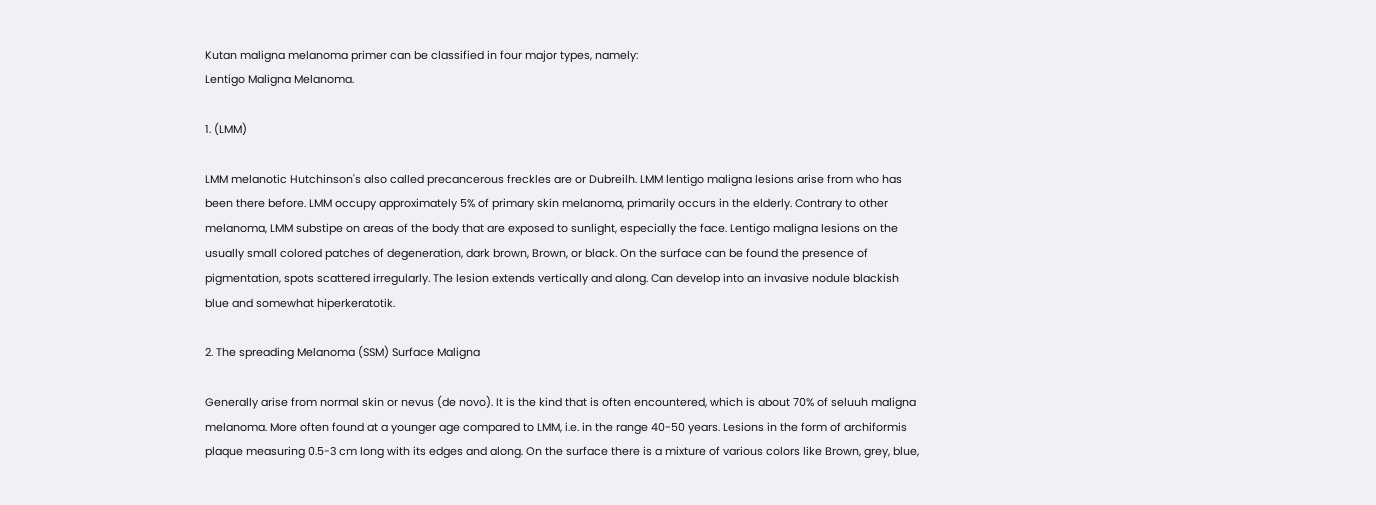Kutan maligna melanoma primer can be classified in four major types, namely:
Lentigo Maligna Melanoma.

1. (LMM)

LMM melanotic Hutchinson's also called precancerous freckles are or Dubreilh. LMM lentigo maligna lesions arise from who has been there before. LMM occupy approximately 5% of primary skin melanoma, primarily occurs in the elderly. Contrary to other melanoma, LMM substipe on areas of the body that are exposed to sunlight, especially the face. Lentigo maligna lesions on the usually small colored patches of degeneration, dark brown, Brown, or black. On the surface can be found the presence of pigmentation, spots scattered irregularly. The lesion extends vertically and along. Can develop into an invasive nodule blackish blue and somewhat hiperkeratotik.

2. The spreading Melanoma (SSM) Surface Maligna

Generally arise from normal skin or nevus (de novo). It is the kind that is often encountered, which is about 70% of seluuh maligna melanoma. More often found at a younger age compared to LMM, i.e. in the range 40-50 years. Lesions in the form of archiformis plaque measuring 0.5-3 cm long with its edges and along. On the surface there is a mixture of various colors like Brown, grey, blue,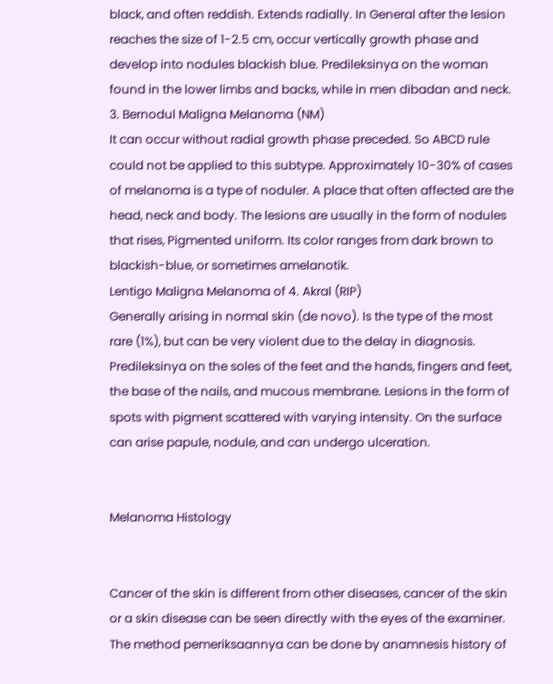black, and often reddish. Extends radially. In General after the lesion reaches the size of 1-2.5 cm, occur vertically growth phase and develop into nodules blackish blue. Predileksinya on the woman found in the lower limbs and backs, while in men dibadan and neck.
3. Bernodul Maligna Melanoma (NM)
It can occur without radial growth phase preceded. So ABCD rule could not be applied to this subtype. Approximately 10-30% of cases of melanoma is a type of noduler. A place that often affected are the head, neck and body. The lesions are usually in the form of nodules that rises, Pigmented uniform. Its color ranges from dark brown to blackish-blue, or sometimes amelanotik.
Lentigo Maligna Melanoma of 4. Akral (RIP)
Generally arising in normal skin (de novo). Is the type of the most rare (1%), but can be very violent due to the delay in diagnosis. Predileksinya on the soles of the feet and the hands, fingers and feet, the base of the nails, and mucous membrane. Lesions in the form of spots with pigment scattered with varying intensity. On the surface can arise papule, nodule, and can undergo ulceration.


Melanoma Histology


Cancer of the skin is different from other diseases, cancer of the skin or a skin disease can be seen directly with the eyes of the examiner. The method pemeriksaannya can be done by anamnesis history of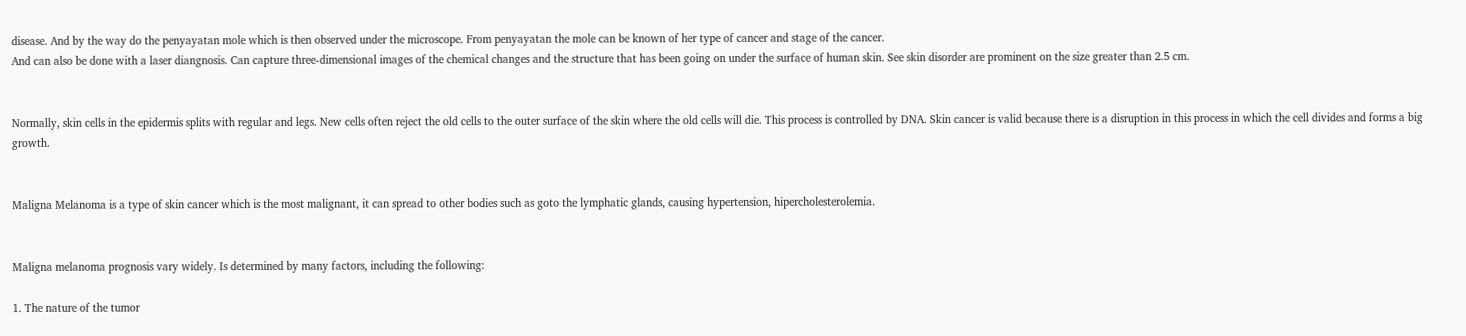disease. And by the way do the penyayatan mole which is then observed under the microscope. From penyayatan the mole can be known of her type of cancer and stage of the cancer.
And can also be done with a laser diangnosis. Can capture three-dimensional images of the chemical changes and the structure that has been going on under the surface of human skin. See skin disorder are prominent on the size greater than 2.5 cm.


Normally, skin cells in the epidermis splits with regular and legs. New cells often reject the old cells to the outer surface of the skin where the old cells will die. This process is controlled by DNA. Skin cancer is valid because there is a disruption in this process in which the cell divides and forms a big growth.


Maligna Melanoma is a type of skin cancer which is the most malignant, it can spread to other bodies such as goto the lymphatic glands, causing hypertension, hipercholesterolemia.


Maligna melanoma prognosis vary widely. Is determined by many factors, including the following:

1. The nature of the tumor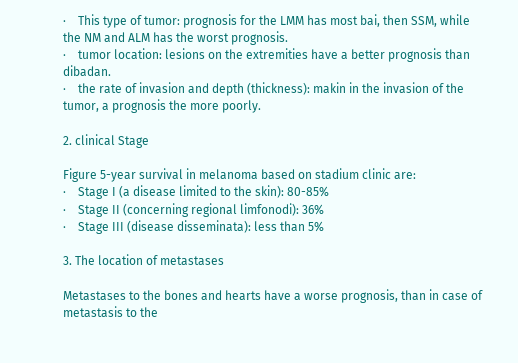·    This type of tumor: prognosis for the LMM has most bai, then SSM, while the NM and ALM has the worst prognosis.
·    tumor location: lesions on the extremities have a better prognosis than dibadan.
·    the rate of invasion and depth (thickness): makin in the invasion of the tumor, a prognosis the more poorly.

2. clinical Stage

Figure 5-year survival in melanoma based on stadium clinic are:
·    Stage I (a disease limited to the skin): 80-85%
·    Stage II (concerning regional limfonodi): 36%
·    Stage III (disease disseminata): less than 5%

3. The location of metastases

Metastases to the bones and hearts have a worse prognosis, than in case of metastasis to the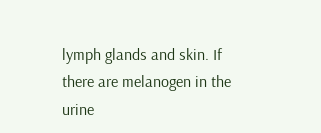lymph glands and skin. If there are melanogen in the urine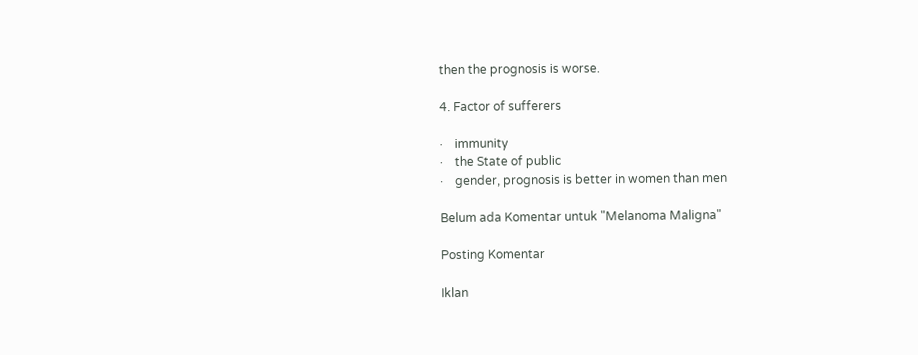then the prognosis is worse.

4. Factor of sufferers

·    immunity
·    the State of public
·    gender, prognosis is better in women than men

Belum ada Komentar untuk "Melanoma Maligna"

Posting Komentar

Iklan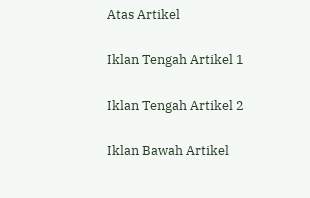Atas Artikel

Iklan Tengah Artikel 1

Iklan Tengah Artikel 2

Iklan Bawah Artikel